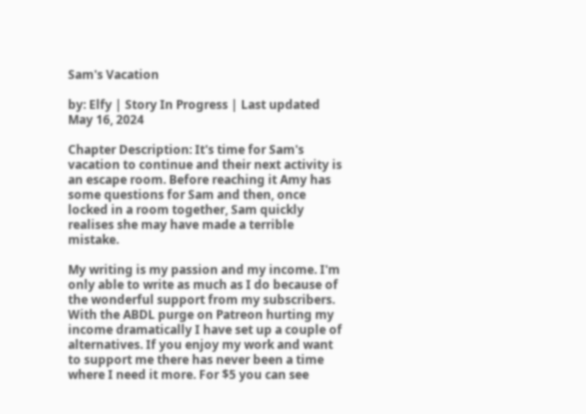Sam's Vacation

by: Elfy | Story In Progress | Last updated May 16, 2024

Chapter Description: It's time for Sam's vacation to continue and their next activity is an escape room. Before reaching it Amy has some questions for Sam and then, once locked in a room together, Sam quickly realises she may have made a terrible mistake.

My writing is my passion and my income. I'm only able to write as much as I do because of the wonderful support from my subscribers. With the ABDL purge on Patreon hurting my income dramatically I have set up a couple of alternatives. If you enjoy my work and want to support me there has never been a time where I need it more. For $5 you can see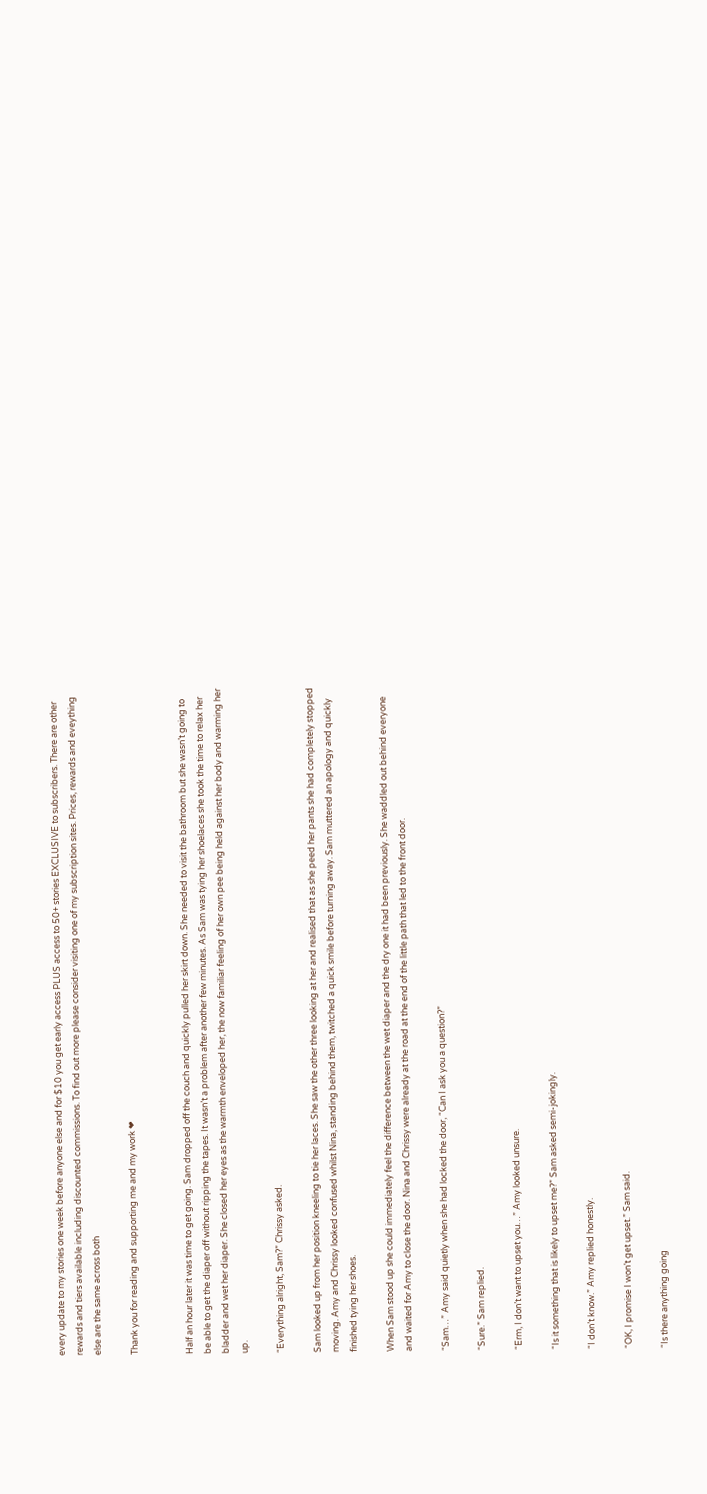every update to my stories one week before anyone else and for $10 you get early access PLUS access to 50+ stories EXCLUSIVE to subscribers. There are other rewards and tiers available including discounted commissions. To find out more please consider visiting one of my subscription sites. Prices, rewards and eveything else are the same across both

Thank you for reading and supporting me and my work ❤


Half an hour later it was time to get going. Sam dropped off the couch and quickly pulled her skirt down. She needed to visit the bathroom but she wasn’t going to be able to get the diaper off without ripping the tapes. It wasn’t a problem after another few minutes. As Sam was tying her shoelaces she took the time to relax her bladder and wet her diaper. She closed her eyes as the warmth enveloped her, the now familiar feeling of her own pee being held against her body and warming her up.

“Everything alright, Sam?” Chrissy asked.

Sam looked up from her position kneeling to tie her laces. She saw the other three looking at her and realised that as she peed her pants she had completely stopped moving. Amy and Chrissy looked confused whilst Nina, standing behind them, twitched a quick smile before turning away. Sam muttered an apology and quickly finished tying her shoes.

When Sam stood up she could immediately feel the difference between the wet diaper and the dry one it had been previously. She waddled out behind everyone and waited for Amy to close the door. Nina and Chrissy were already at the road at the end of the little path that led to the front door.

“Sam…” Amy said quietly when she had locked the door, “Can I ask you a question?”

“Sure.” Sam replied.

“Erm, I don’t want to upset you…” Amy looked unsure.

“Is it something that is likely to upset me?” Sam asked semi-jokingly.

“I don’t know.” Amy replied honestly.

“OK, I promise I won’t get upset.” Sam said.

“Is there anything going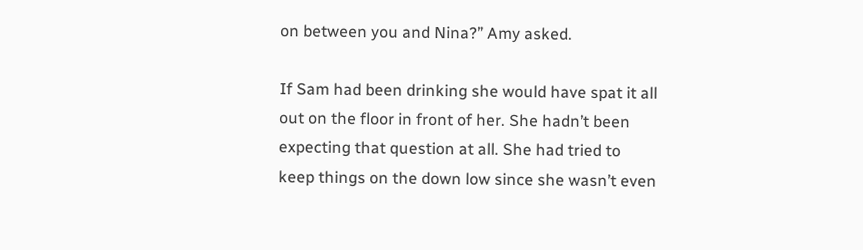on between you and Nina?” Amy asked.

If Sam had been drinking she would have spat it all out on the floor in front of her. She hadn’t been expecting that question at all. She had tried to keep things on the down low since she wasn’t even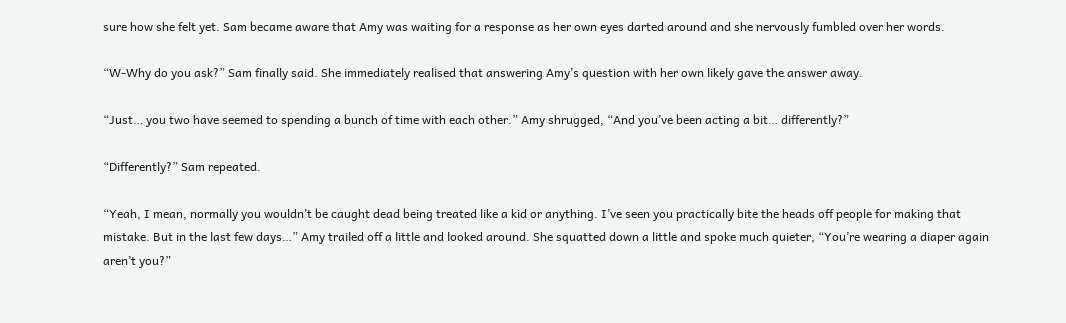sure how she felt yet. Sam became aware that Amy was waiting for a response as her own eyes darted around and she nervously fumbled over her words.

“W-Why do you ask?” Sam finally said. She immediately realised that answering Amy’s question with her own likely gave the answer away.

“Just… you two have seemed to spending a bunch of time with each other.” Amy shrugged, “And you’ve been acting a bit… differently?”

“Differently?” Sam repeated.

“Yeah, I mean, normally you wouldn’t be caught dead being treated like a kid or anything. I’ve seen you practically bite the heads off people for making that mistake. But in the last few days…” Amy trailed off a little and looked around. She squatted down a little and spoke much quieter, “You’re wearing a diaper again aren’t you?”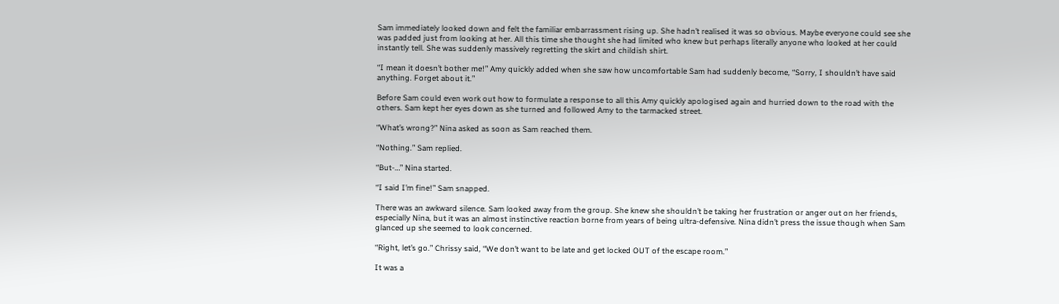Sam immediately looked down and felt the familiar embarrassment rising up. She hadn’t realised it was so obvious. Maybe everyone could see she was padded just from looking at her. All this time she thought she had limited who knew but perhaps literally anyone who looked at her could instantly tell. She was suddenly massively regretting the skirt and childish shirt.

“I mean it doesn’t bother me!” Amy quickly added when she saw how uncomfortable Sam had suddenly become, “Sorry, I shouldn’t have said anything. Forget about it.”

Before Sam could even work out how to formulate a response to all this Amy quickly apologised again and hurried down to the road with the others. Sam kept her eyes down as she turned and followed Amy to the tarmacked street.

“What’s wrong?” Nina asked as soon as Sam reached them.

“Nothing.” Sam replied.

“But-…” Nina started.

“I said I’m fine!” Sam snapped.

There was an awkward silence. Sam looked away from the group. She knew she shouldn’t be taking her frustration or anger out on her friends, especially Nina, but it was an almost instinctive reaction borne from years of being ultra-defensive. Nina didn’t press the issue though when Sam glanced up she seemed to look concerned.

“Right, let’s go.” Chrissy said, “We don’t want to be late and get locked OUT of the escape room.”

It was a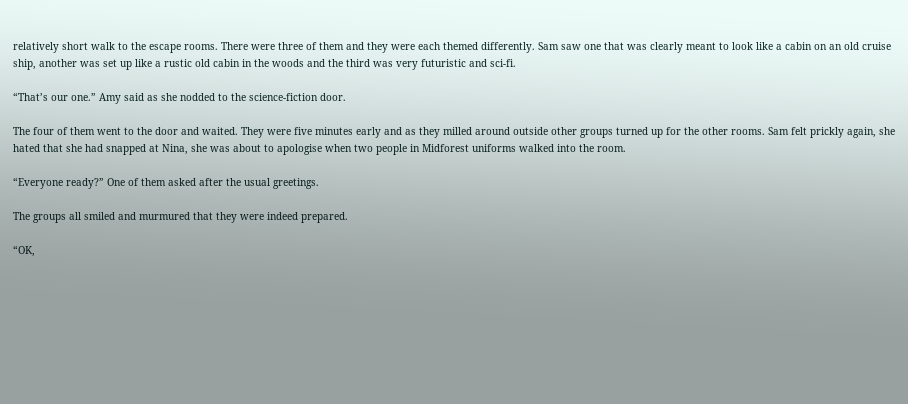relatively short walk to the escape rooms. There were three of them and they were each themed differently. Sam saw one that was clearly meant to look like a cabin on an old cruise ship, another was set up like a rustic old cabin in the woods and the third was very futuristic and sci-fi.

“That’s our one.” Amy said as she nodded to the science-fiction door.

The four of them went to the door and waited. They were five minutes early and as they milled around outside other groups turned up for the other rooms. Sam felt prickly again, she hated that she had snapped at Nina, she was about to apologise when two people in Midforest uniforms walked into the room.

“Everyone ready?” One of them asked after the usual greetings.

The groups all smiled and murmured that they were indeed prepared.

“OK,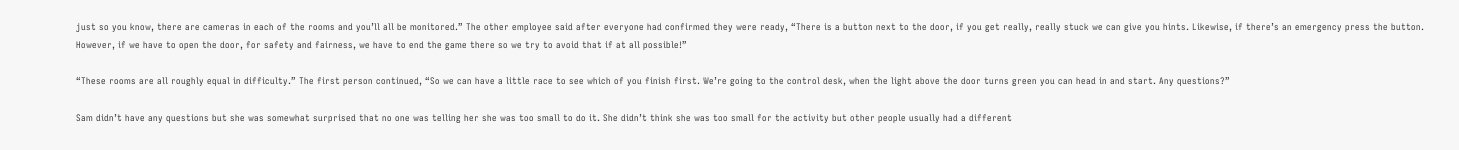just so you know, there are cameras in each of the rooms and you’ll all be monitored.” The other employee said after everyone had confirmed they were ready, “There is a button next to the door, if you get really, really stuck we can give you hints. Likewise, if there’s an emergency press the button. However, if we have to open the door, for safety and fairness, we have to end the game there so we try to avoid that if at all possible!”

“These rooms are all roughly equal in difficulty.” The first person continued, “So we can have a little race to see which of you finish first. We’re going to the control desk, when the light above the door turns green you can head in and start. Any questions?”

Sam didn’t have any questions but she was somewhat surprised that no one was telling her she was too small to do it. She didn’t think she was too small for the activity but other people usually had a different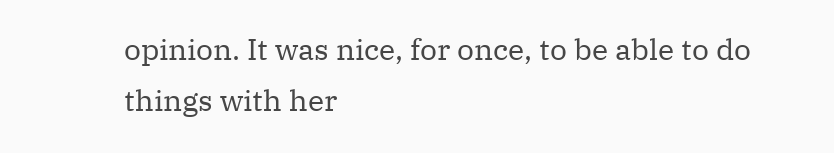opinion. It was nice, for once, to be able to do things with her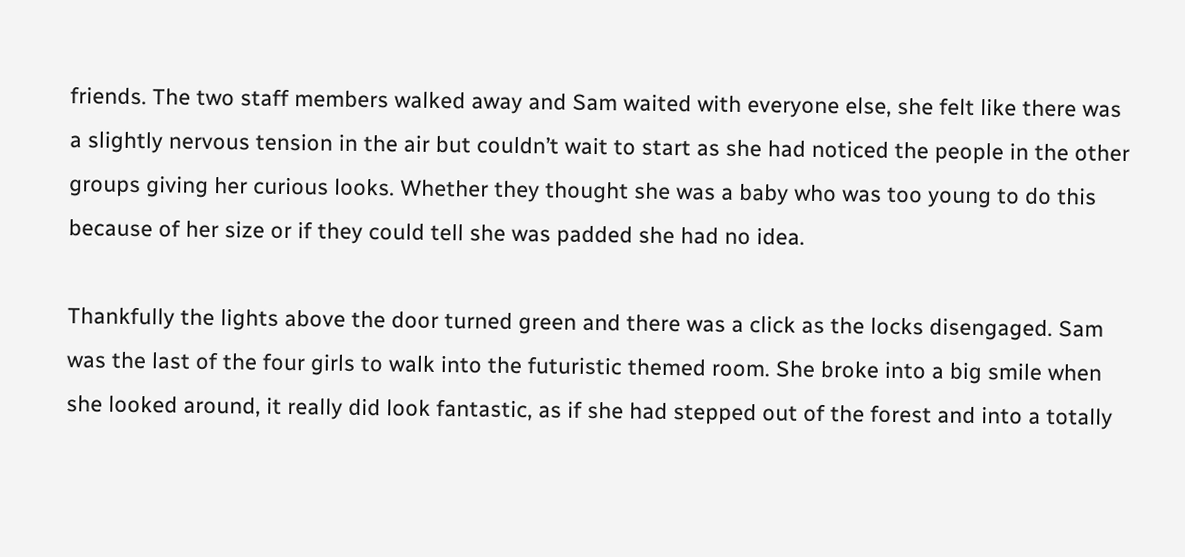friends. The two staff members walked away and Sam waited with everyone else, she felt like there was a slightly nervous tension in the air but couldn’t wait to start as she had noticed the people in the other groups giving her curious looks. Whether they thought she was a baby who was too young to do this because of her size or if they could tell she was padded she had no idea.

Thankfully the lights above the door turned green and there was a click as the locks disengaged. Sam was the last of the four girls to walk into the futuristic themed room. She broke into a big smile when she looked around, it really did look fantastic, as if she had stepped out of the forest and into a totally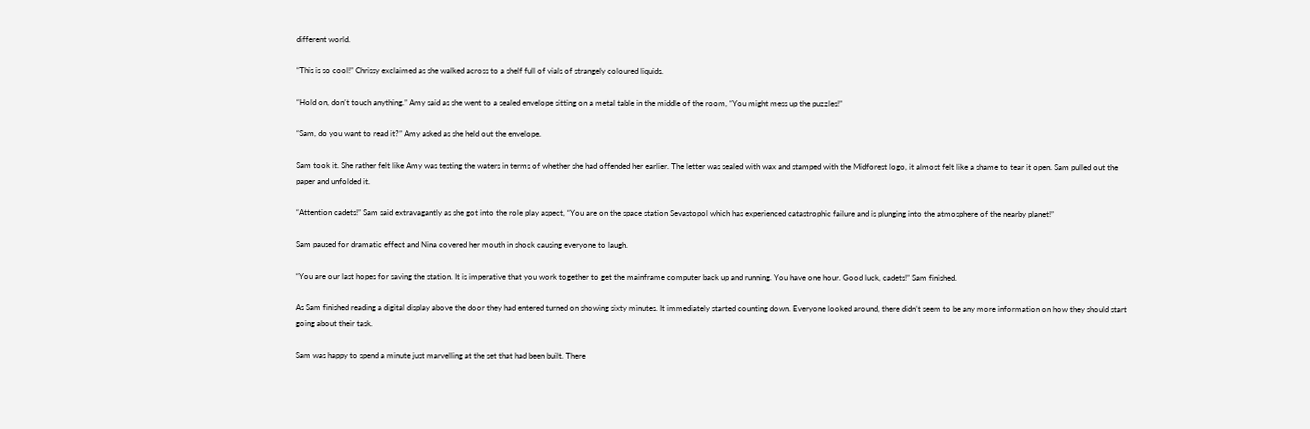different world.

“This is so cool!” Chrissy exclaimed as she walked across to a shelf full of vials of strangely coloured liquids.

“Hold on, don’t touch anything.” Amy said as she went to a sealed envelope sitting on a metal table in the middle of the room, “You might mess up the puzzles!”

“Sam, do you want to read it?” Amy asked as she held out the envelope.

Sam took it. She rather felt like Amy was testing the waters in terms of whether she had offended her earlier. The letter was sealed with wax and stamped with the Midforest logo, it almost felt like a shame to tear it open. Sam pulled out the paper and unfolded it.

“Attention cadets!” Sam said extravagantly as she got into the role play aspect, “You are on the space station Sevastopol which has experienced catastrophic failure and is plunging into the atmosphere of the nearby planet!”

Sam paused for dramatic effect and Nina covered her mouth in shock causing everyone to laugh.

“You are our last hopes for saving the station. It is imperative that you work together to get the mainframe computer back up and running. You have one hour. Good luck, cadets!” Sam finished.

As Sam finished reading a digital display above the door they had entered turned on showing sixty minutes. It immediately started counting down. Everyone looked around, there didn’t seem to be any more information on how they should start going about their task.

Sam was happy to spend a minute just marvelling at the set that had been built. There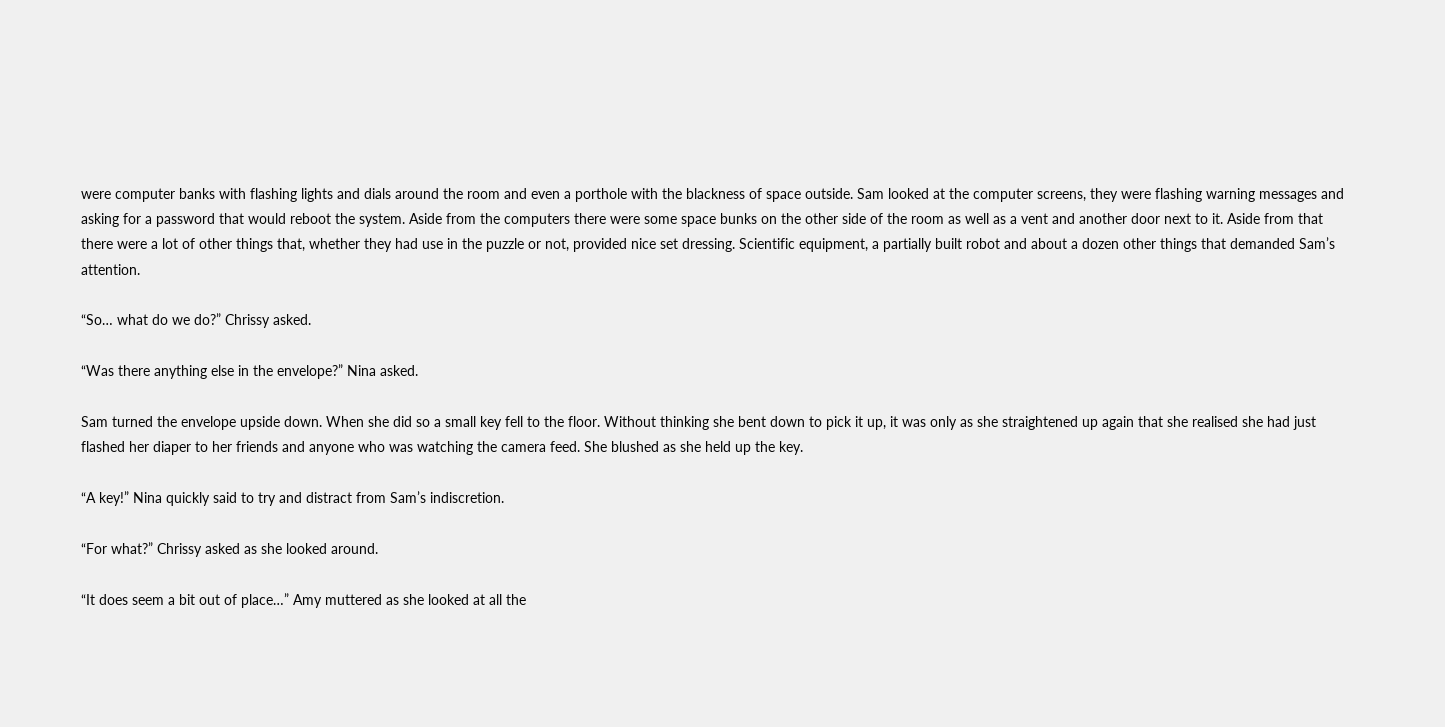were computer banks with flashing lights and dials around the room and even a porthole with the blackness of space outside. Sam looked at the computer screens, they were flashing warning messages and asking for a password that would reboot the system. Aside from the computers there were some space bunks on the other side of the room as well as a vent and another door next to it. Aside from that there were a lot of other things that, whether they had use in the puzzle or not, provided nice set dressing. Scientific equipment, a partially built robot and about a dozen other things that demanded Sam’s attention.

“So… what do we do?” Chrissy asked.

“Was there anything else in the envelope?” Nina asked.

Sam turned the envelope upside down. When she did so a small key fell to the floor. Without thinking she bent down to pick it up, it was only as she straightened up again that she realised she had just flashed her diaper to her friends and anyone who was watching the camera feed. She blushed as she held up the key.

“A key!” Nina quickly said to try and distract from Sam’s indiscretion.

“For what?” Chrissy asked as she looked around.

“It does seem a bit out of place…” Amy muttered as she looked at all the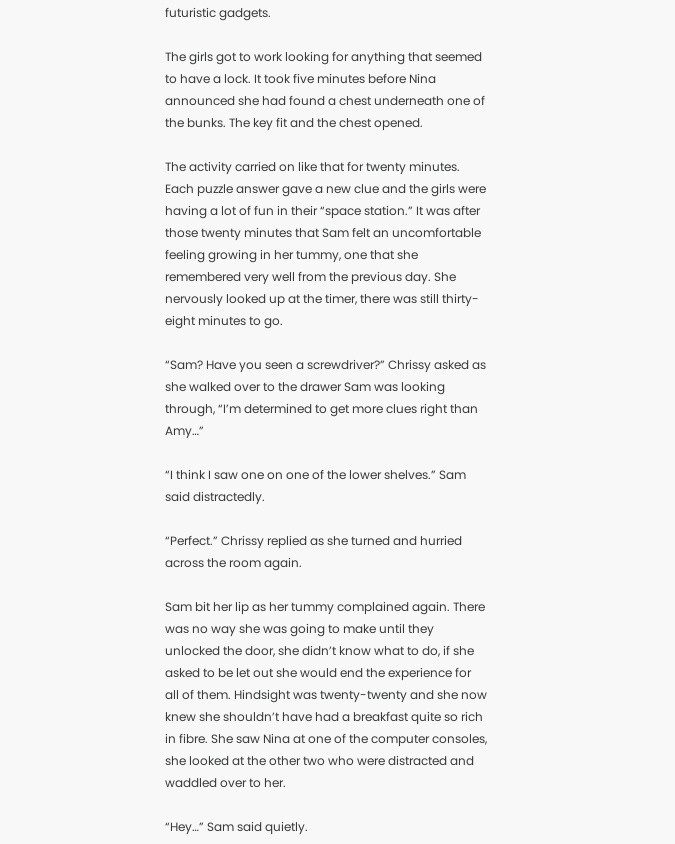futuristic gadgets.

The girls got to work looking for anything that seemed to have a lock. It took five minutes before Nina announced she had found a chest underneath one of the bunks. The key fit and the chest opened.

The activity carried on like that for twenty minutes. Each puzzle answer gave a new clue and the girls were having a lot of fun in their “space station.” It was after those twenty minutes that Sam felt an uncomfortable feeling growing in her tummy, one that she remembered very well from the previous day. She nervously looked up at the timer, there was still thirty-eight minutes to go.

“Sam? Have you seen a screwdriver?” Chrissy asked as she walked over to the drawer Sam was looking through, “I’m determined to get more clues right than Amy…”

“I think I saw one on one of the lower shelves.” Sam said distractedly.

“Perfect.” Chrissy replied as she turned and hurried across the room again.

Sam bit her lip as her tummy complained again. There was no way she was going to make until they unlocked the door, she didn’t know what to do, if she asked to be let out she would end the experience for all of them. Hindsight was twenty-twenty and she now knew she shouldn’t have had a breakfast quite so rich in fibre. She saw Nina at one of the computer consoles, she looked at the other two who were distracted and waddled over to her.

“Hey…” Sam said quietly.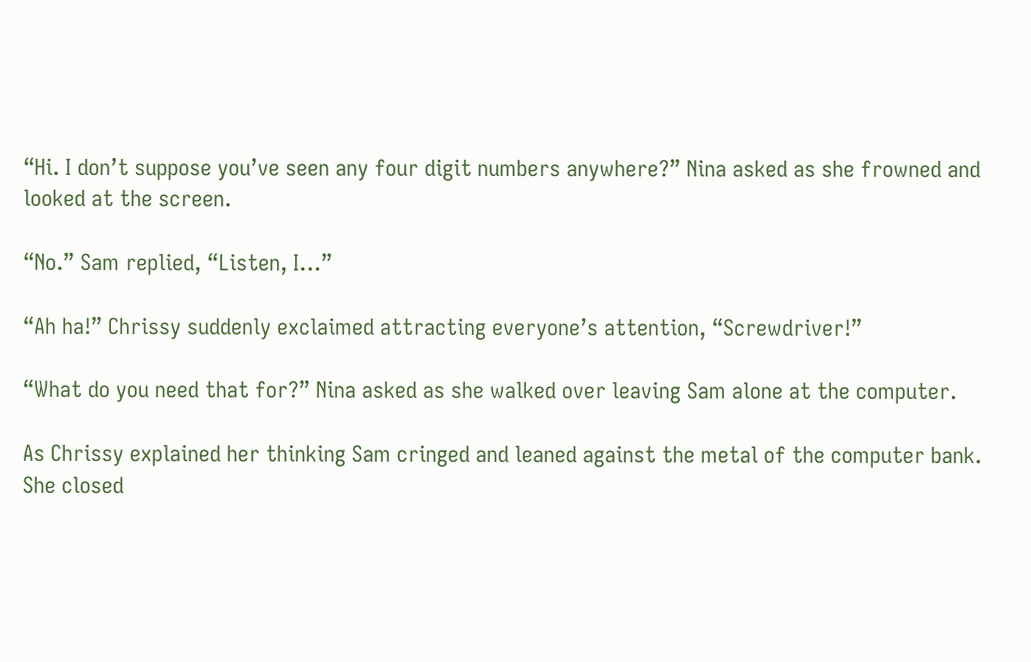“Hi. I don’t suppose you’ve seen any four digit numbers anywhere?” Nina asked as she frowned and looked at the screen.

“No.” Sam replied, “Listen, I…”

“Ah ha!” Chrissy suddenly exclaimed attracting everyone’s attention, “Screwdriver!”

“What do you need that for?” Nina asked as she walked over leaving Sam alone at the computer.

As Chrissy explained her thinking Sam cringed and leaned against the metal of the computer bank. She closed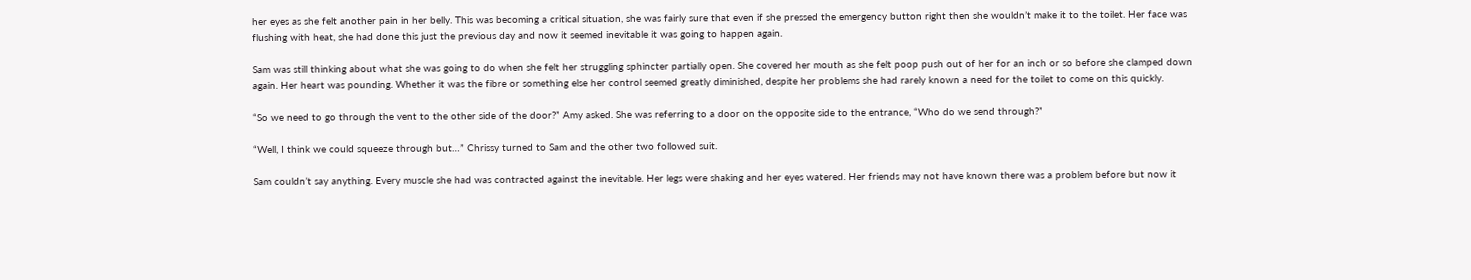her eyes as she felt another pain in her belly. This was becoming a critical situation, she was fairly sure that even if she pressed the emergency button right then she wouldn’t make it to the toilet. Her face was flushing with heat, she had done this just the previous day and now it seemed inevitable it was going to happen again.

Sam was still thinking about what she was going to do when she felt her struggling sphincter partially open. She covered her mouth as she felt poop push out of her for an inch or so before she clamped down again. Her heart was pounding. Whether it was the fibre or something else her control seemed greatly diminished, despite her problems she had rarely known a need for the toilet to come on this quickly.

“So we need to go through the vent to the other side of the door?” Amy asked. She was referring to a door on the opposite side to the entrance, “Who do we send through?”

“Well, I think we could squeeze through but…” Chrissy turned to Sam and the other two followed suit.

Sam couldn’t say anything. Every muscle she had was contracted against the inevitable. Her legs were shaking and her eyes watered. Her friends may not have known there was a problem before but now it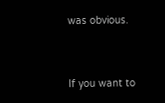was obvious.


If you want to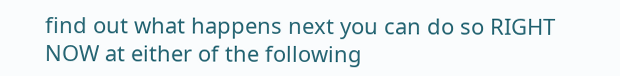find out what happens next you can do so RIGHT NOW at either of the following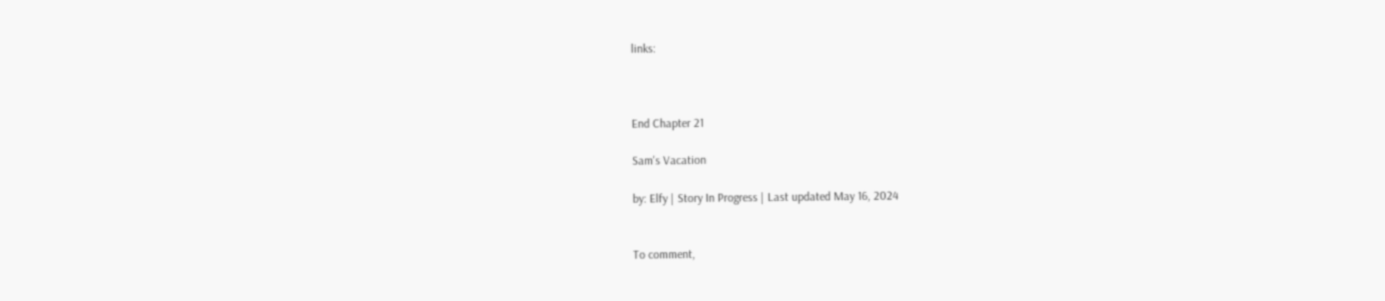links:



End Chapter 21

Sam's Vacation

by: Elfy | Story In Progress | Last updated May 16, 2024


To comment,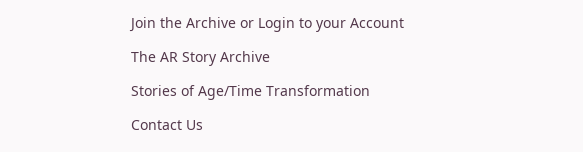Join the Archive or Login to your Account

The AR Story Archive

Stories of Age/Time Transformation

Contact Us